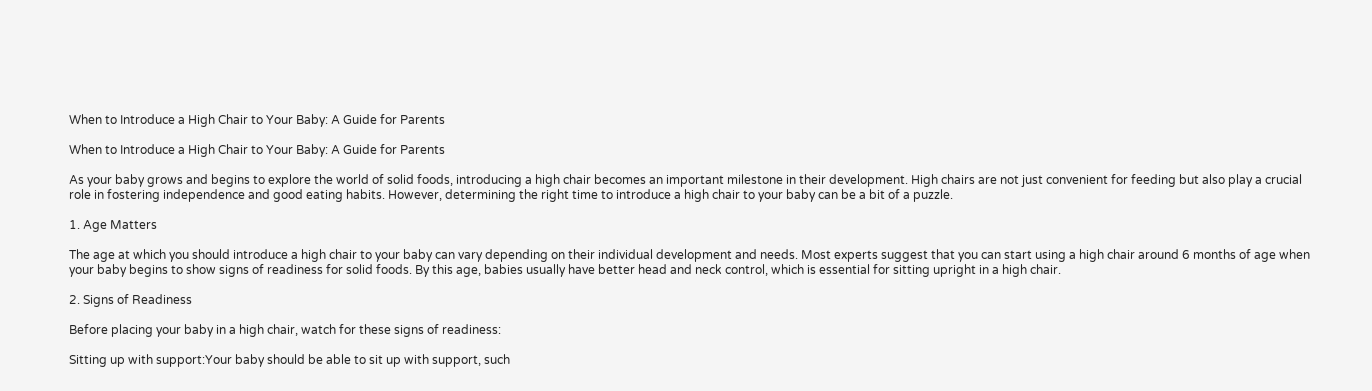When to Introduce a High Chair to Your Baby: A Guide for Parents

When to Introduce a High Chair to Your Baby: A Guide for Parents

As your baby grows and begins to explore the world of solid foods, introducing a high chair becomes an important milestone in their development. High chairs are not just convenient for feeding but also play a crucial role in fostering independence and good eating habits. However, determining the right time to introduce a high chair to your baby can be a bit of a puzzle.

1. Age Matters

The age at which you should introduce a high chair to your baby can vary depending on their individual development and needs. Most experts suggest that you can start using a high chair around 6 months of age when your baby begins to show signs of readiness for solid foods. By this age, babies usually have better head and neck control, which is essential for sitting upright in a high chair.

2. Signs of Readiness

Before placing your baby in a high chair, watch for these signs of readiness:

Sitting up with support:Your baby should be able to sit up with support, such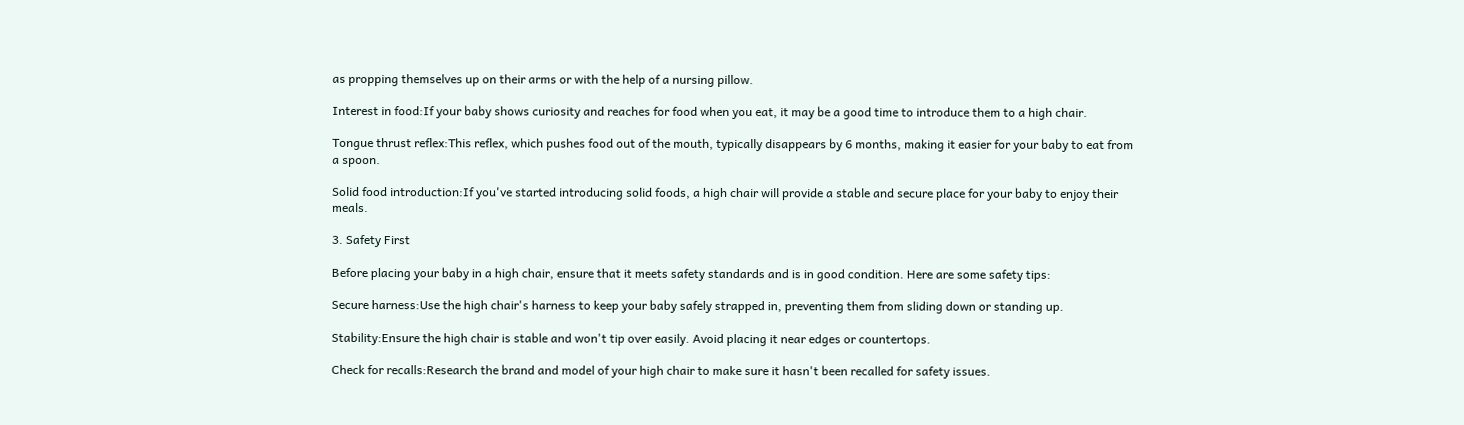as propping themselves up on their arms or with the help of a nursing pillow.

Interest in food:If your baby shows curiosity and reaches for food when you eat, it may be a good time to introduce them to a high chair.

Tongue thrust reflex:This reflex, which pushes food out of the mouth, typically disappears by 6 months, making it easier for your baby to eat from a spoon.

Solid food introduction:If you've started introducing solid foods, a high chair will provide a stable and secure place for your baby to enjoy their meals.

3. Safety First

Before placing your baby in a high chair, ensure that it meets safety standards and is in good condition. Here are some safety tips:

Secure harness:Use the high chair's harness to keep your baby safely strapped in, preventing them from sliding down or standing up.

Stability:Ensure the high chair is stable and won't tip over easily. Avoid placing it near edges or countertops.

Check for recalls:Research the brand and model of your high chair to make sure it hasn't been recalled for safety issues.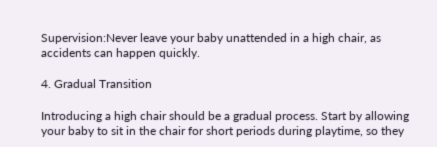Supervision:Never leave your baby unattended in a high chair, as accidents can happen quickly.

4. Gradual Transition

Introducing a high chair should be a gradual process. Start by allowing your baby to sit in the chair for short periods during playtime, so they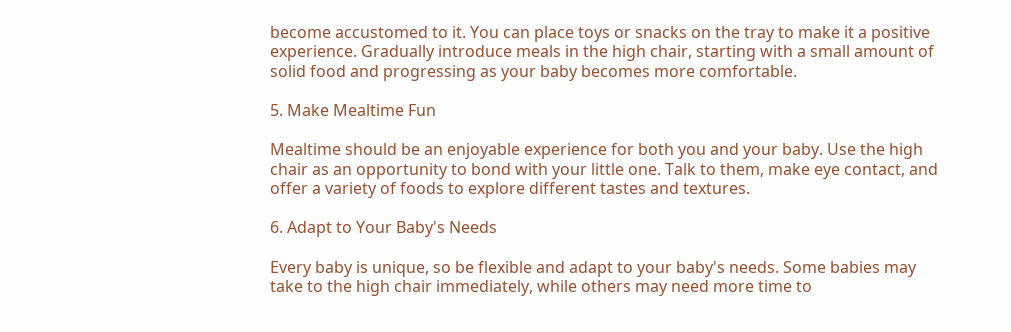become accustomed to it. You can place toys or snacks on the tray to make it a positive experience. Gradually introduce meals in the high chair, starting with a small amount of solid food and progressing as your baby becomes more comfortable.

5. Make Mealtime Fun

Mealtime should be an enjoyable experience for both you and your baby. Use the high chair as an opportunity to bond with your little one. Talk to them, make eye contact, and offer a variety of foods to explore different tastes and textures.

6. Adapt to Your Baby's Needs

Every baby is unique, so be flexible and adapt to your baby's needs. Some babies may take to the high chair immediately, while others may need more time to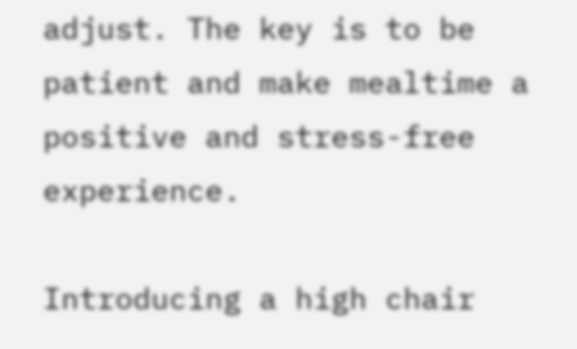adjust. The key is to be patient and make mealtime a positive and stress-free experience.

Introducing a high chair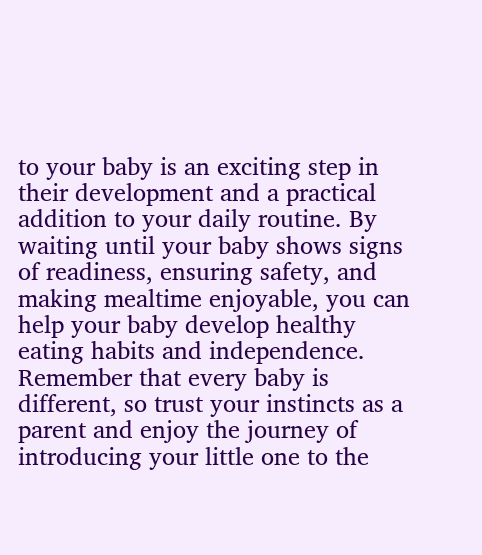to your baby is an exciting step in their development and a practical addition to your daily routine. By waiting until your baby shows signs of readiness, ensuring safety, and making mealtime enjoyable, you can help your baby develop healthy eating habits and independence. Remember that every baby is different, so trust your instincts as a parent and enjoy the journey of introducing your little one to the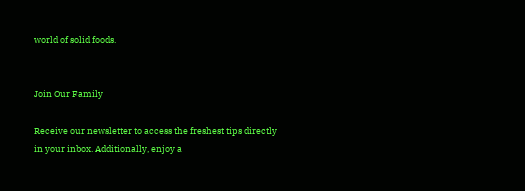world of solid foods.


Join Our Family

Receive our newsletter to access the freshest tips directly in your inbox. Additionally, enjoy a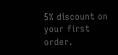5% discount on your first order.